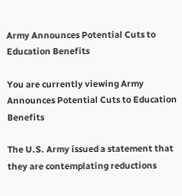Army Announces Potential Cuts to Education Benefits

You are currently viewing Army Announces Potential Cuts to Education Benefits

The U.S. Army issued a statement that they are contemplating reductions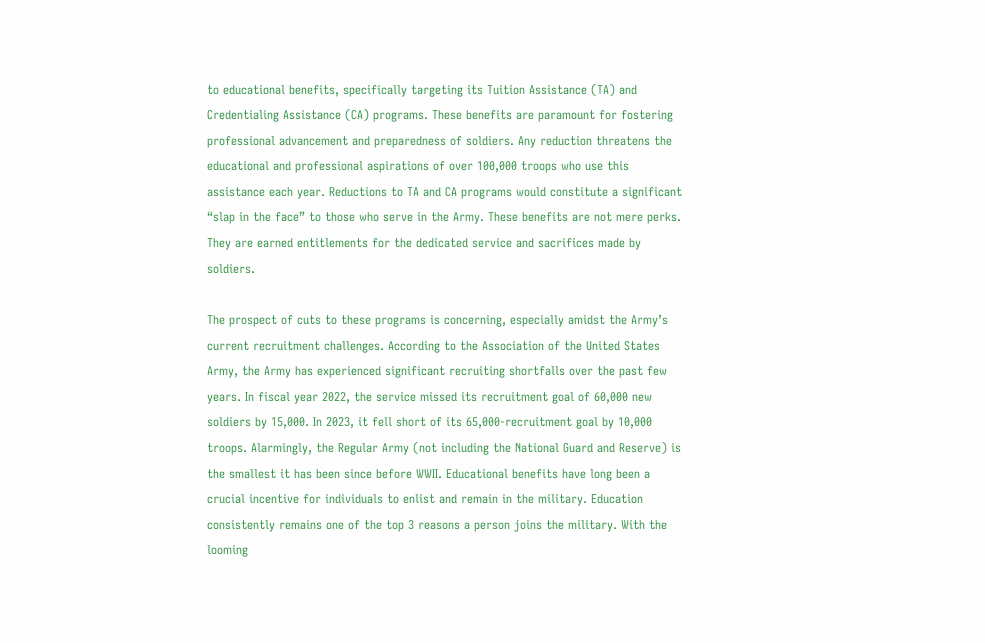to educational benefits, specifically targeting its Tuition Assistance (TA) and Credentialing Assistance (CA) programs. These benefits are paramount for fostering professional advancement and preparedness of soldiers. Any reduction threatens the educational and professional aspirations of over 100,000 troops who use this assistance each year. Reductions to TA and CA programs would constitute a significant “slap in the face” to those who serve in the Army. These benefits are not mere perks. They are earned entitlements for the dedicated service and sacrifices made by soldiers.

The prospect of cuts to these programs is concerning, especially amidst the Army’s current recruitment challenges. According to the Association of the United States Army, the Army has experienced significant recruiting shortfalls over the past few years. In fiscal year 2022, the service missed its recruitment goal of 60,000 new soldiers by 15,000. In 2023, it fell short of its 65,000-recruitment goal by 10,000 troops. Alarmingly, the Regular Army (not including the National Guard and Reserve) is the smallest it has been since before WWII. Educational benefits have long been a crucial incentive for individuals to enlist and remain in the military. Education consistently remains one of the top 3 reasons a person joins the military. With the looming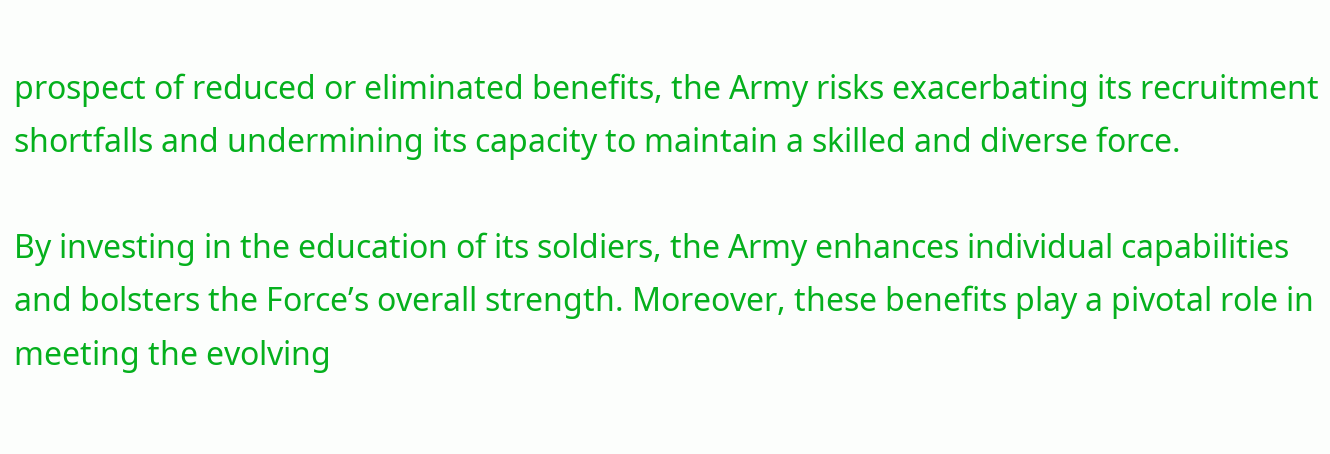prospect of reduced or eliminated benefits, the Army risks exacerbating its recruitment shortfalls and undermining its capacity to maintain a skilled and diverse force.

By investing in the education of its soldiers, the Army enhances individual capabilities and bolsters the Force’s overall strength. Moreover, these benefits play a pivotal role in meeting the evolving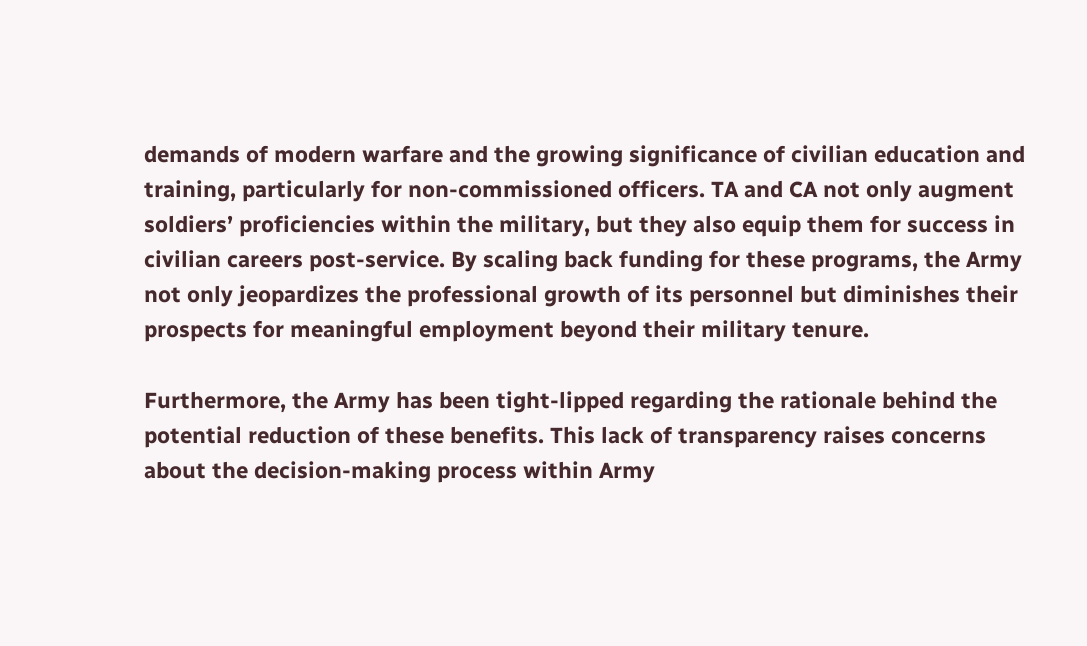demands of modern warfare and the growing significance of civilian education and training, particularly for non-commissioned officers. TA and CA not only augment soldiers’ proficiencies within the military, but they also equip them for success in civilian careers post-service. By scaling back funding for these programs, the Army not only jeopardizes the professional growth of its personnel but diminishes their prospects for meaningful employment beyond their military tenure.

Furthermore, the Army has been tight-lipped regarding the rationale behind the potential reduction of these benefits. This lack of transparency raises concerns about the decision-making process within Army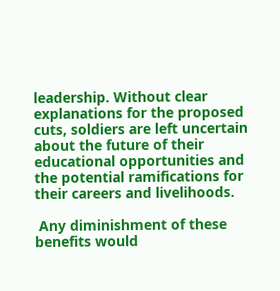leadership. Without clear explanations for the proposed cuts, soldiers are left uncertain about the future of their educational opportunities and the potential ramifications for their careers and livelihoods.

 Any diminishment of these benefits would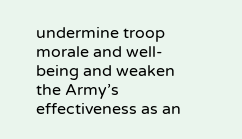undermine troop morale and well-being and weaken the Army’s effectiveness as an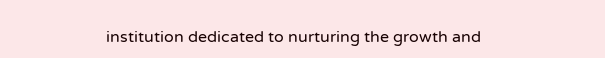institution dedicated to nurturing the growth and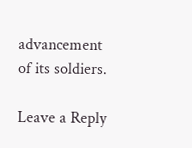advancement of its soldiers.

Leave a Reply